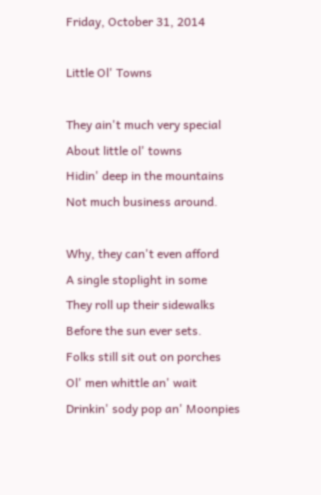Friday, October 31, 2014

Little Ol' Towns

They ain't much very special
About little ol' towns
Hidin' deep in the mountains
Not much business around.

Why, they can't even afford
A single stoplight in some
They roll up their sidewalks
Before the sun ever sets.
Folks still sit out on porches
Ol' men whittle an' wait
Drinkin' sody pop an' Moonpies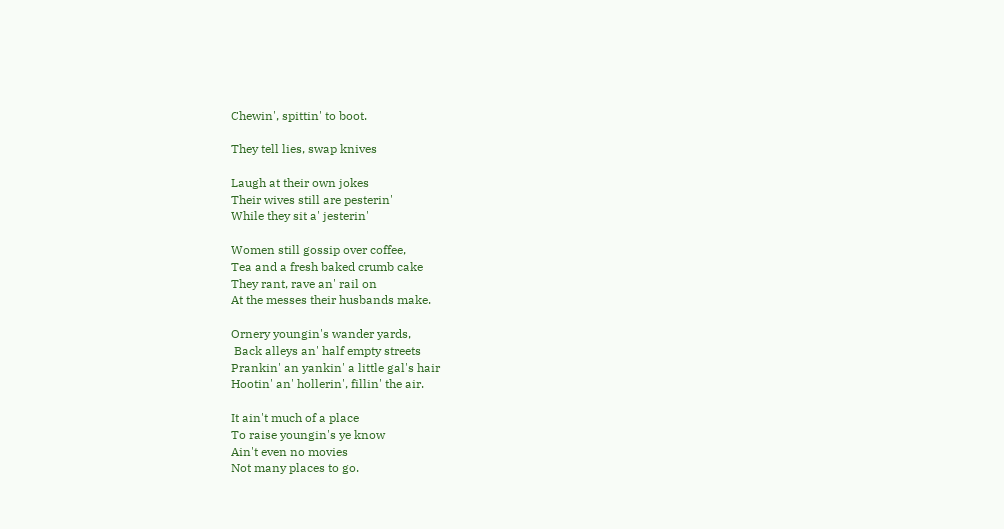Chewin', spittin' to boot.

They tell lies, swap knives

Laugh at their own jokes
Their wives still are pesterin'
While they sit a' jesterin'

Women still gossip over coffee,
Tea and a fresh baked crumb cake
They rant, rave an' rail on
At the messes their husbands make.

Ornery youngin's wander yards,
 Back alleys an' half empty streets
Prankin' an yankin' a little gal's hair
Hootin' an' hollerin', fillin' the air.

It ain't much of a place
To raise youngin's ye know
Ain't even no movies
Not many places to go.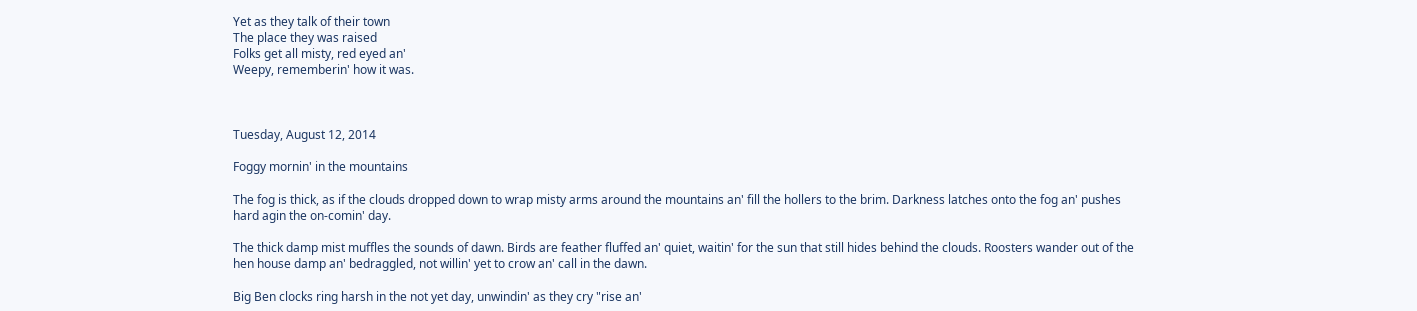Yet as they talk of their town
The place they was raised
Folks get all misty, red eyed an'
Weepy, rememberin' how it was.



Tuesday, August 12, 2014

Foggy mornin' in the mountains

The fog is thick, as if the clouds dropped down to wrap misty arms around the mountains an' fill the hollers to the brim. Darkness latches onto the fog an' pushes hard agin the on-comin' day.

The thick damp mist muffles the sounds of dawn. Birds are feather fluffed an' quiet, waitin' for the sun that still hides behind the clouds. Roosters wander out of the hen house damp an' bedraggled, not willin' yet to crow an' call in the dawn.

Big Ben clocks ring harsh in the not yet day, unwindin' as they cry "rise an'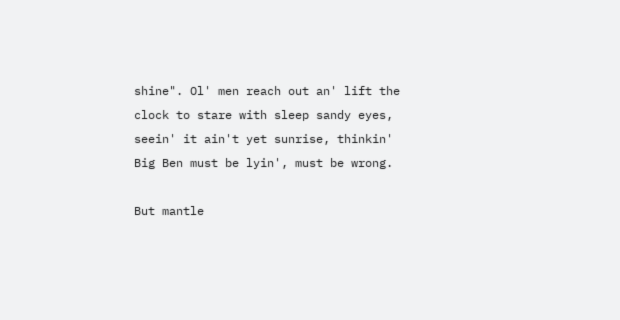shine". Ol' men reach out an' lift the clock to stare with sleep sandy eyes, seein' it ain't yet sunrise, thinkin' Big Ben must be lyin', must be wrong.

But mantle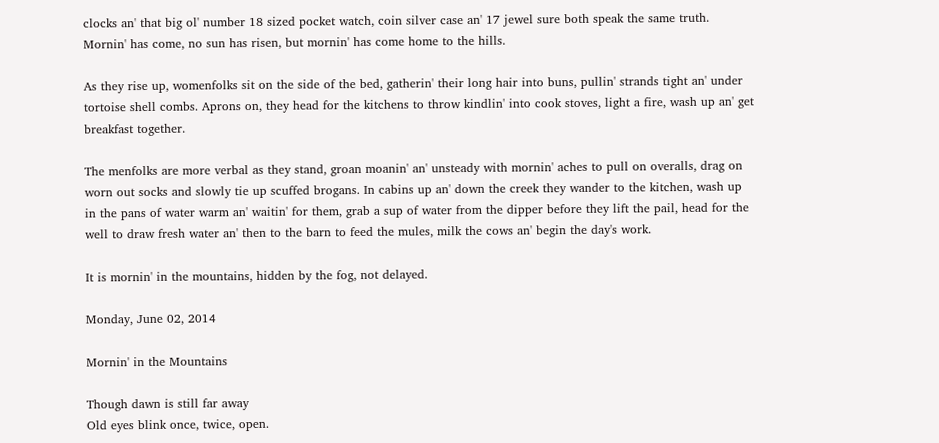clocks an' that big ol' number 18 sized pocket watch, coin silver case an' 17 jewel sure both speak the same truth. Mornin' has come, no sun has risen, but mornin' has come home to the hills.

As they rise up, womenfolks sit on the side of the bed, gatherin' their long hair into buns, pullin' strands tight an' under tortoise shell combs. Aprons on, they head for the kitchens to throw kindlin' into cook stoves, light a fire, wash up an' get breakfast together.

The menfolks are more verbal as they stand, groan moanin' an' unsteady with mornin' aches to pull on overalls, drag on worn out socks and slowly tie up scuffed brogans. In cabins up an' down the creek they wander to the kitchen, wash up in the pans of water warm an' waitin' for them, grab a sup of water from the dipper before they lift the pail, head for the well to draw fresh water an' then to the barn to feed the mules, milk the cows an' begin the day's work.

It is mornin' in the mountains, hidden by the fog, not delayed.

Monday, June 02, 2014

Mornin' in the Mountains

Though dawn is still far away
Old eyes blink once, twice, open.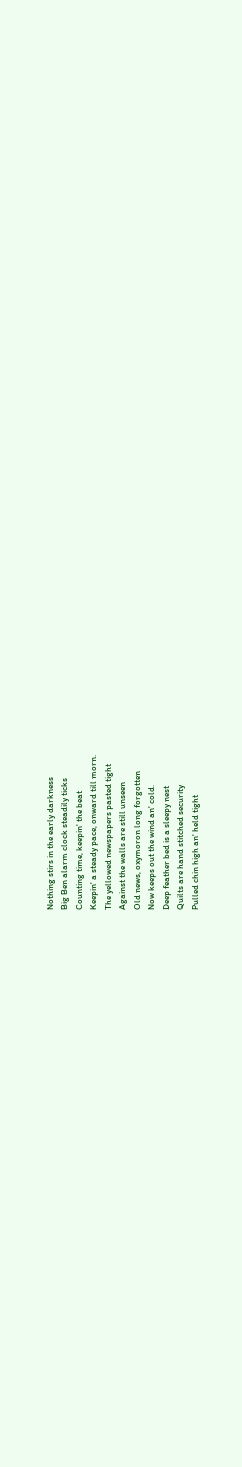Nothing stirs in the early darkness
Big Ben alarm clock steadily ticks
Counting time, keepin' the beat
Keepin' a steady pace, onward till morn.
The yellowed newspapers pasted tight
Against the walls are still unseen
Old news, oxymoron long forgotten
Now keeps out the wind an' cold.
Deep feather bed is a sleepy nest
Quilts are hand stitched security
Pulled chin high an' held tight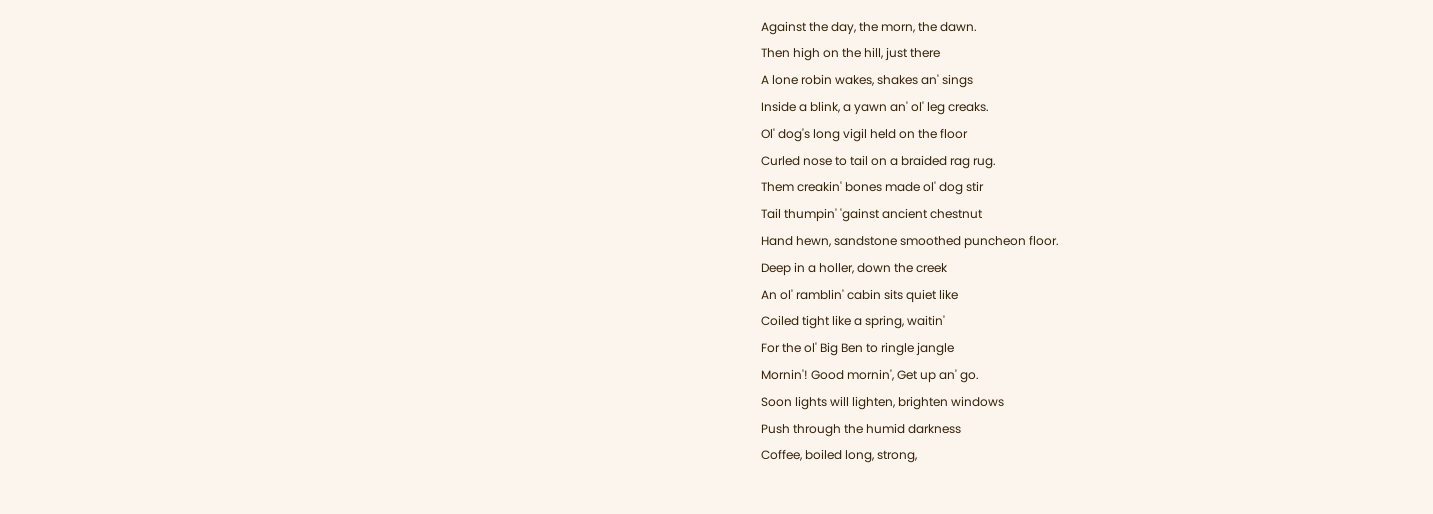Against the day, the morn, the dawn.
Then high on the hill, just there
A lone robin wakes, shakes an' sings
Inside a blink, a yawn an' ol' leg creaks.
Ol' dog's long vigil held on the floor
Curled nose to tail on a braided rag rug.
Them creakin' bones made ol' dog stir
Tail thumpin' 'gainst ancient chestnut
Hand hewn, sandstone smoothed puncheon floor.
Deep in a holler, down the creek
An ol' ramblin' cabin sits quiet like
Coiled tight like a spring, waitin'
For the ol' Big Ben to ringle jangle
Mornin'! Good mornin', Get up an' go.
Soon lights will lighten, brighten windows
Push through the humid darkness
Coffee, boiled long, strong,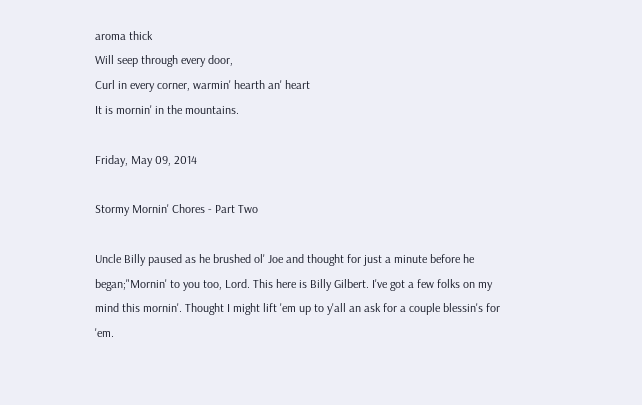aroma thick
Will seep through every door,
Curl in every corner, warmin' hearth an' heart
It is mornin' in the mountains.

Friday, May 09, 2014

Stormy Mornin' Chores - Part Two

Uncle Billy paused as he brushed ol' Joe and thought for just a minute before he began;"Mornin' to you too, Lord. This here is Billy Gilbert. I've got a few folks on my mind this mornin'. Thought I might lift 'em up to y'all an ask for a couple blessin's for 'em.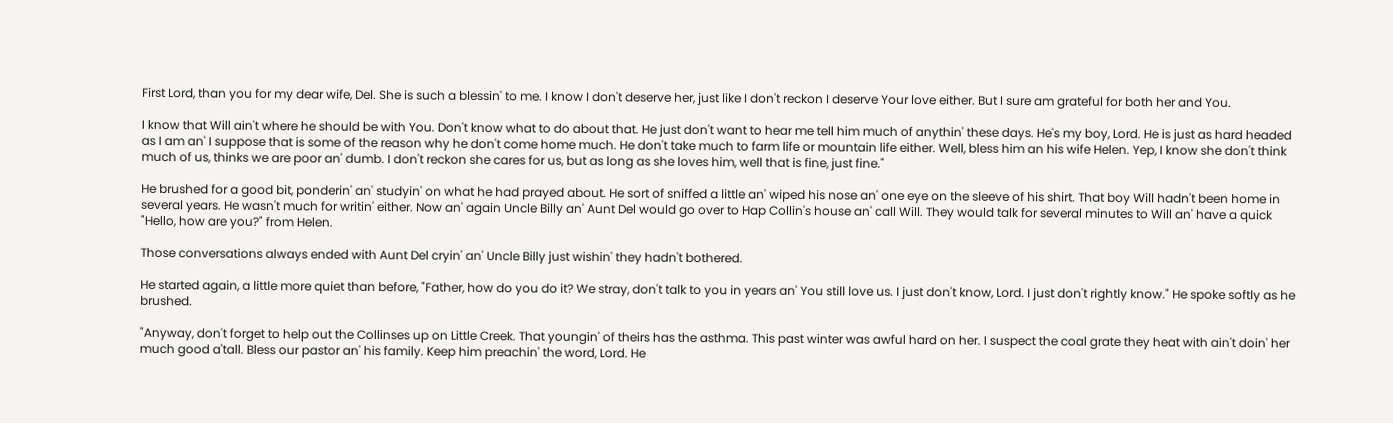First Lord, than you for my dear wife, Del. She is such a blessin' to me. I know I don't deserve her, just like I don't reckon I deserve Your love either. But I sure am grateful for both her and You.

I know that Will ain't where he should be with You. Don't know what to do about that. He just don't want to hear me tell him much of anythin' these days. He's my boy, Lord. He is just as hard headed as I am an' I suppose that is some of the reason why he don't come home much. He don't take much to farm life or mountain life either. Well, bless him an his wife Helen. Yep, I know she don't think much of us, thinks we are poor an' dumb. I don't reckon she cares for us, but as long as she loves him, well that is fine, just fine."

He brushed for a good bit, ponderin' an' studyin' on what he had prayed about. He sort of sniffed a little an' wiped his nose an' one eye on the sleeve of his shirt. That boy Will hadn't been home in several years. He wasn't much for writin' either. Now an' again Uncle Billy an' Aunt Del would go over to Hap Collin's house an' call Will. They would talk for several minutes to Will an' have a quick "Hello, how are you?" from Helen.

Those conversations always ended with Aunt Del cryin' an' Uncle Billy just wishin' they hadn't bothered.

He started again, a little more quiet than before, "Father, how do you do it? We stray, don't talk to you in years an' You still love us. I just don't know, Lord. I just don't rightly know." He spoke softly as he brushed.

"Anyway, don't forget to help out the Collinses up on Little Creek. That youngin' of theirs has the asthma. This past winter was awful hard on her. I suspect the coal grate they heat with ain't doin' her much good a'tall. Bless our pastor an' his family. Keep him preachin' the word, Lord. He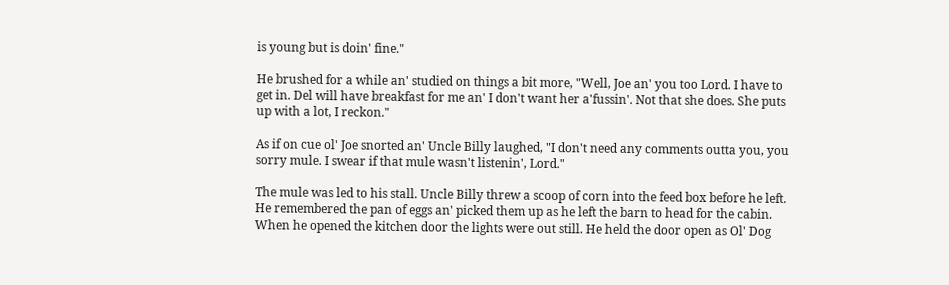is young but is doin' fine."

He brushed for a while an' studied on things a bit more, "Well, Joe an' you too Lord. I have to get in. Del will have breakfast for me an' I don't want her a'fussin'. Not that she does. She puts up with a lot, I reckon."

As if on cue ol' Joe snorted an' Uncle Billy laughed, "I don't need any comments outta you, you sorry mule. I swear if that mule wasn't listenin', Lord."

The mule was led to his stall. Uncle Billy threw a scoop of corn into the feed box before he left. He remembered the pan of eggs an' picked them up as he left the barn to head for the cabin. When he opened the kitchen door the lights were out still. He held the door open as Ol' Dog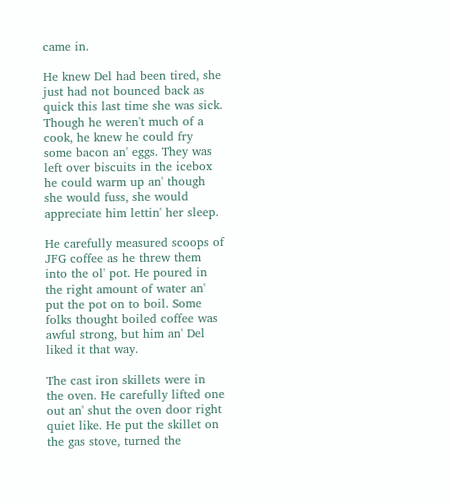came in.

He knew Del had been tired, she just had not bounced back as quick this last time she was sick. Though he weren't much of a cook, he knew he could fry some bacon an' eggs. They was left over biscuits in the icebox he could warm up an' though she would fuss, she would appreciate him lettin' her sleep.

He carefully measured scoops of JFG coffee as he threw them into the ol' pot. He poured in the right amount of water an' put the pot on to boil. Some folks thought boiled coffee was awful strong, but him an' Del liked it that way.

The cast iron skillets were in the oven. He carefully lifted one out an' shut the oven door right quiet like. He put the skillet on the gas stove, turned the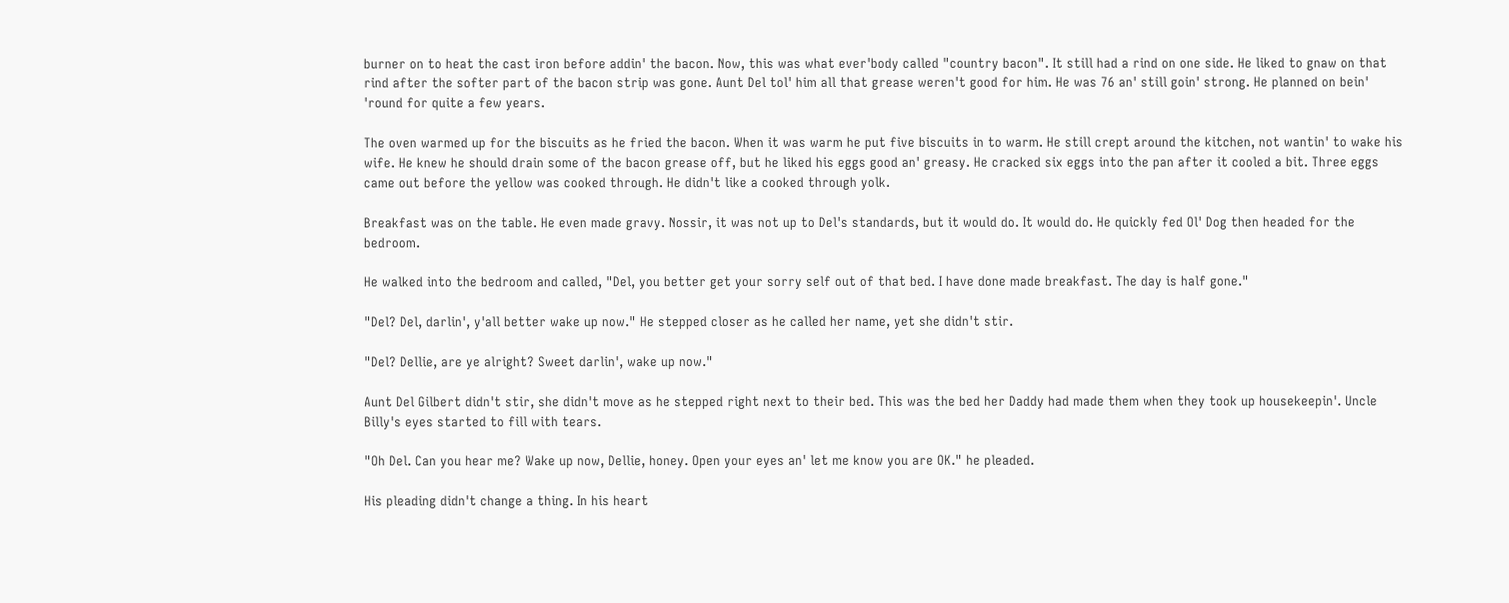burner on to heat the cast iron before addin' the bacon. Now, this was what ever'body called "country bacon". It still had a rind on one side. He liked to gnaw on that rind after the softer part of the bacon strip was gone. Aunt Del tol' him all that grease weren't good for him. He was 76 an' still goin' strong. He planned on bein' 'round for quite a few years.

The oven warmed up for the biscuits as he fried the bacon. When it was warm he put five biscuits in to warm. He still crept around the kitchen, not wantin' to wake his wife. He knew he should drain some of the bacon grease off, but he liked his eggs good an' greasy. He cracked six eggs into the pan after it cooled a bit. Three eggs came out before the yellow was cooked through. He didn't like a cooked through yolk.

Breakfast was on the table. He even made gravy. Nossir, it was not up to Del's standards, but it would do. It would do. He quickly fed Ol' Dog then headed for the bedroom.

He walked into the bedroom and called, "Del, you better get your sorry self out of that bed. I have done made breakfast. The day is half gone."

"Del? Del, darlin', y'all better wake up now." He stepped closer as he called her name, yet she didn't stir.

"Del? Dellie, are ye alright? Sweet darlin', wake up now."

Aunt Del Gilbert didn't stir, she didn't move as he stepped right next to their bed. This was the bed her Daddy had made them when they took up housekeepin'. Uncle Billy's eyes started to fill with tears.

"Oh Del. Can you hear me? Wake up now, Dellie, honey. Open your eyes an' let me know you are OK." he pleaded.

His pleading didn't change a thing. In his heart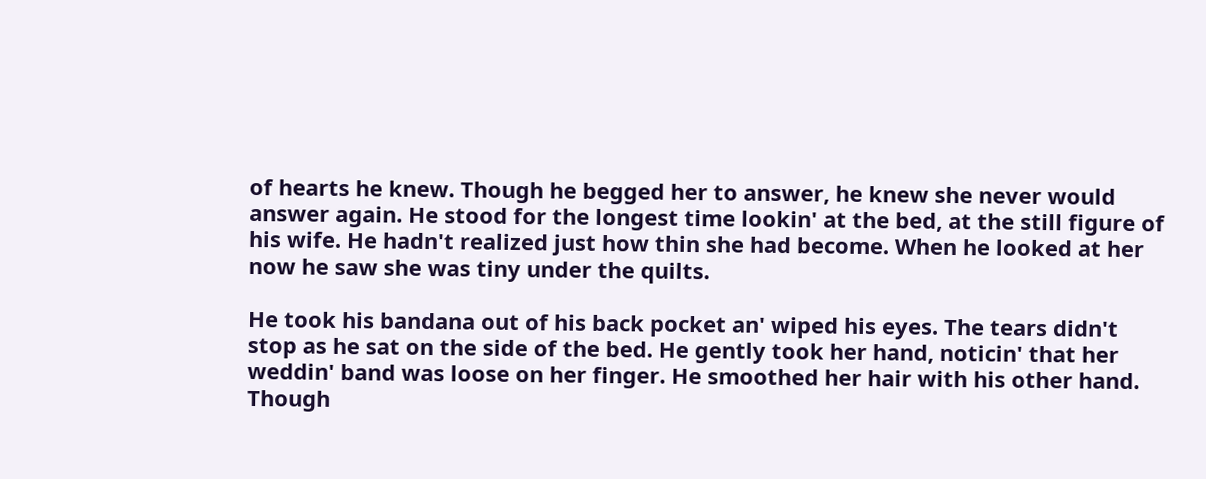of hearts he knew. Though he begged her to answer, he knew she never would answer again. He stood for the longest time lookin' at the bed, at the still figure of his wife. He hadn't realized just how thin she had become. When he looked at her now he saw she was tiny under the quilts.

He took his bandana out of his back pocket an' wiped his eyes. The tears didn't stop as he sat on the side of the bed. He gently took her hand, noticin' that her weddin' band was loose on her finger. He smoothed her hair with his other hand. Though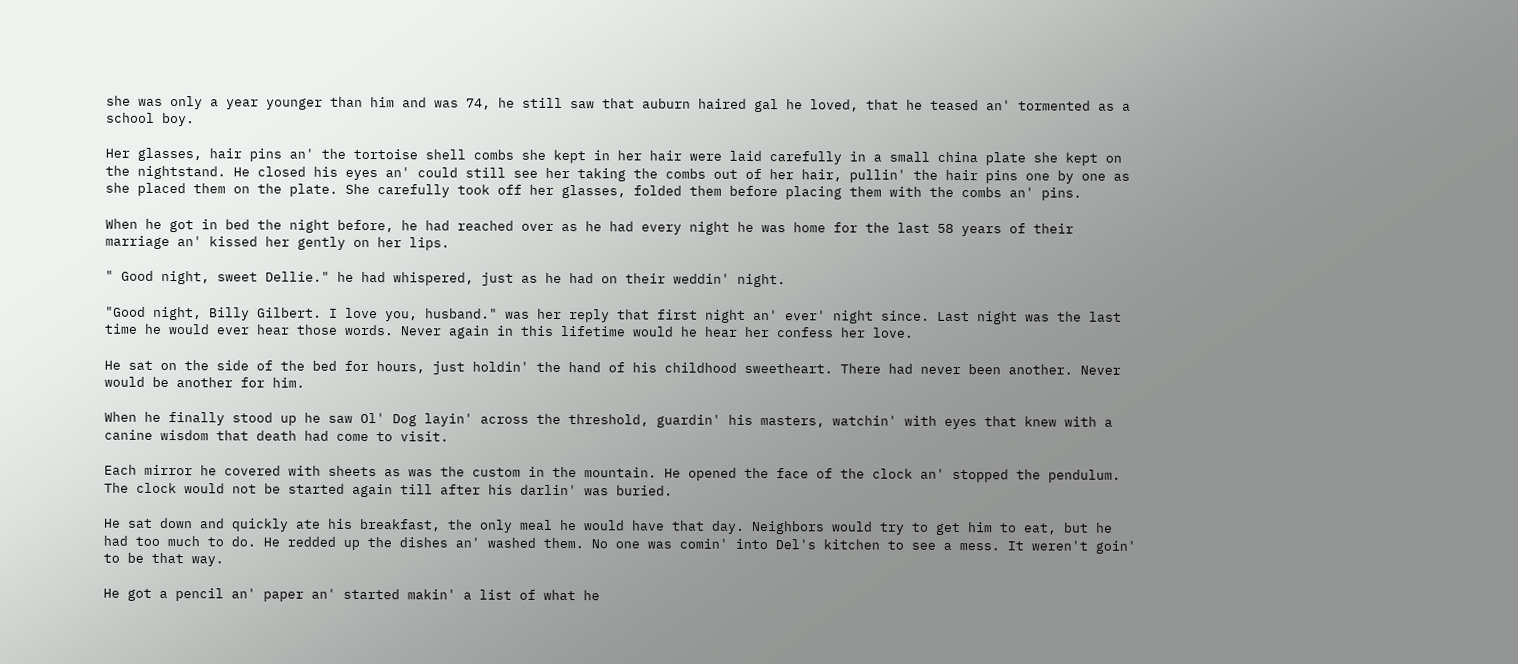she was only a year younger than him and was 74, he still saw that auburn haired gal he loved, that he teased an' tormented as a school boy.

Her glasses, hair pins an' the tortoise shell combs she kept in her hair were laid carefully in a small china plate she kept on the nightstand. He closed his eyes an' could still see her taking the combs out of her hair, pullin' the hair pins one by one as she placed them on the plate. She carefully took off her glasses, folded them before placing them with the combs an' pins.

When he got in bed the night before, he had reached over as he had every night he was home for the last 58 years of their marriage an' kissed her gently on her lips.

" Good night, sweet Dellie." he had whispered, just as he had on their weddin' night.

"Good night, Billy Gilbert. I love you, husband." was her reply that first night an' ever' night since. Last night was the last time he would ever hear those words. Never again in this lifetime would he hear her confess her love.

He sat on the side of the bed for hours, just holdin' the hand of his childhood sweetheart. There had never been another. Never would be another for him.

When he finally stood up he saw Ol' Dog layin' across the threshold, guardin' his masters, watchin' with eyes that knew with a canine wisdom that death had come to visit.

Each mirror he covered with sheets as was the custom in the mountain. He opened the face of the clock an' stopped the pendulum. The clock would not be started again till after his darlin' was buried.

He sat down and quickly ate his breakfast, the only meal he would have that day. Neighbors would try to get him to eat, but he had too much to do. He redded up the dishes an' washed them. No one was comin' into Del's kitchen to see a mess. It weren't goin' to be that way.

He got a pencil an' paper an' started makin' a list of what he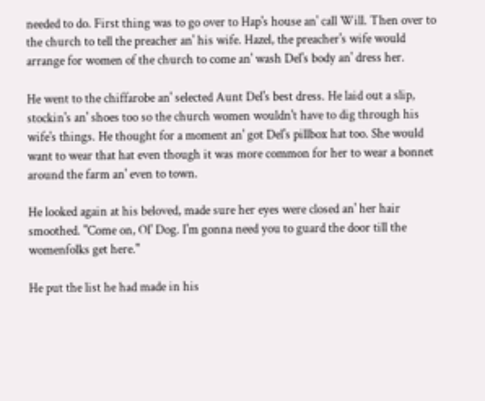needed to do. First thing was to go over to Hap's house an' call Will. Then over to the church to tell the preacher an' his wife. Hazel, the preacher's wife would arrange for women of the church to come an' wash Del's body an' dress her.

He went to the chiffarobe an' selected Aunt Del's best dress. He laid out a slip, stockin's an' shoes too so the church women wouldn't have to dig through his wife's things. He thought for a moment an' got Del's pillbox hat too. She would want to wear that hat even though it was more common for her to wear a bonnet around the farm an' even to town.

He looked again at his beloved, made sure her eyes were closed an' her hair smoothed. "Come on, Ol' Dog. I'm gonna need you to guard the door till the womenfolks get here."

He put the list he had made in his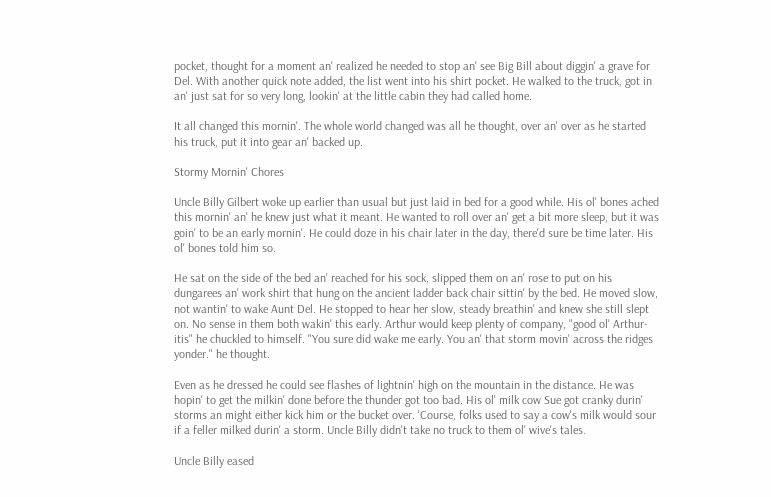pocket, thought for a moment an' realized he needed to stop an' see Big Bill about diggin' a grave for Del. With another quick note added, the list went into his shirt pocket. He walked to the truck, got in an' just sat for so very long, lookin' at the little cabin they had called home.

It all changed this mornin'. The whole world changed was all he thought, over an' over as he started his truck, put it into gear an' backed up.

Stormy Mornin' Chores

Uncle Billy Gilbert woke up earlier than usual but just laid in bed for a good while. His ol' bones ached this mornin' an' he knew just what it meant. He wanted to roll over an' get a bit more sleep, but it was goin' to be an early mornin'. He could doze in his chair later in the day, there'd sure be time later. His ol' bones told him so.

He sat on the side of the bed an' reached for his sock, slipped them on an' rose to put on his dungarees an' work shirt that hung on the ancient ladder back chair sittin' by the bed. He moved slow, not wantin' to wake Aunt Del. He stopped to hear her slow, steady breathin' and knew she still slept on. No sense in them both wakin' this early. Arthur would keep plenty of company, "good ol' Arthur-itis" he chuckled to himself. "You sure did wake me early. You an' that storm movin' across the ridges yonder." he thought.

Even as he dressed he could see flashes of lightnin' high on the mountain in the distance. He was hopin' to get the milkin' done before the thunder got too bad. His ol' milk cow Sue got cranky durin' storms an might either kick him or the bucket over. 'Course, folks used to say a cow's milk would sour if a feller milked durin' a storm. Uncle Billy didn't take no truck to them ol' wive's tales.

Uncle Billy eased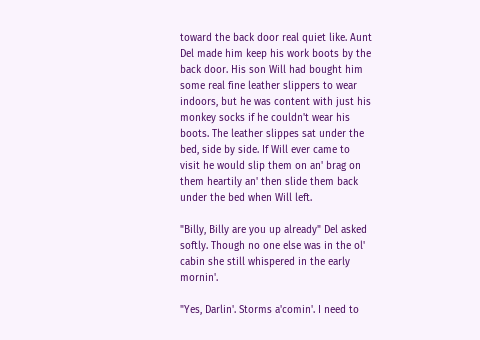toward the back door real quiet like. Aunt Del made him keep his work boots by the back door. His son Will had bought him some real fine leather slippers to wear indoors, but he was content with just his monkey socks if he couldn't wear his boots. The leather slippes sat under the bed, side by side. If Will ever came to visit he would slip them on an' brag on them heartily an' then slide them back under the bed when Will left.

"Billy, Billy are you up already" Del asked softly. Though no one else was in the ol' cabin she still whispered in the early mornin'.

"Yes, Darlin'. Storms a'comin'. I need to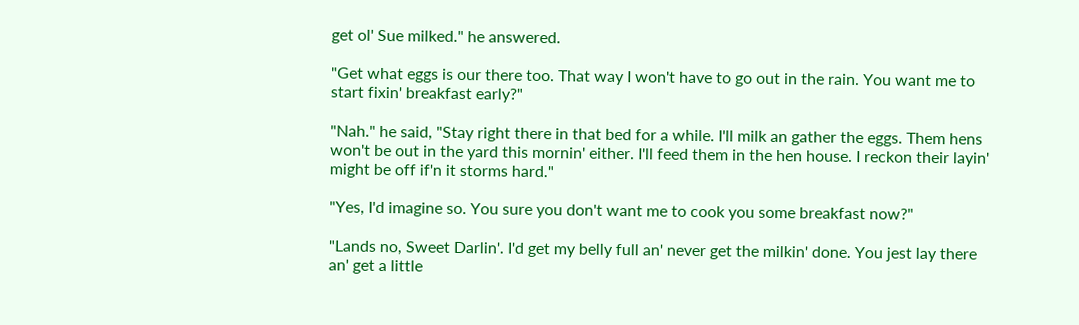get ol' Sue milked." he answered.

"Get what eggs is our there too. That way I won't have to go out in the rain. You want me to start fixin' breakfast early?"

"Nah." he said, "Stay right there in that bed for a while. I'll milk an gather the eggs. Them hens won't be out in the yard this mornin' either. I'll feed them in the hen house. I reckon their layin' might be off if'n it storms hard."

"Yes, I'd imagine so. You sure you don't want me to cook you some breakfast now?"

"Lands no, Sweet Darlin'. I'd get my belly full an' never get the milkin' done. You jest lay there an' get a little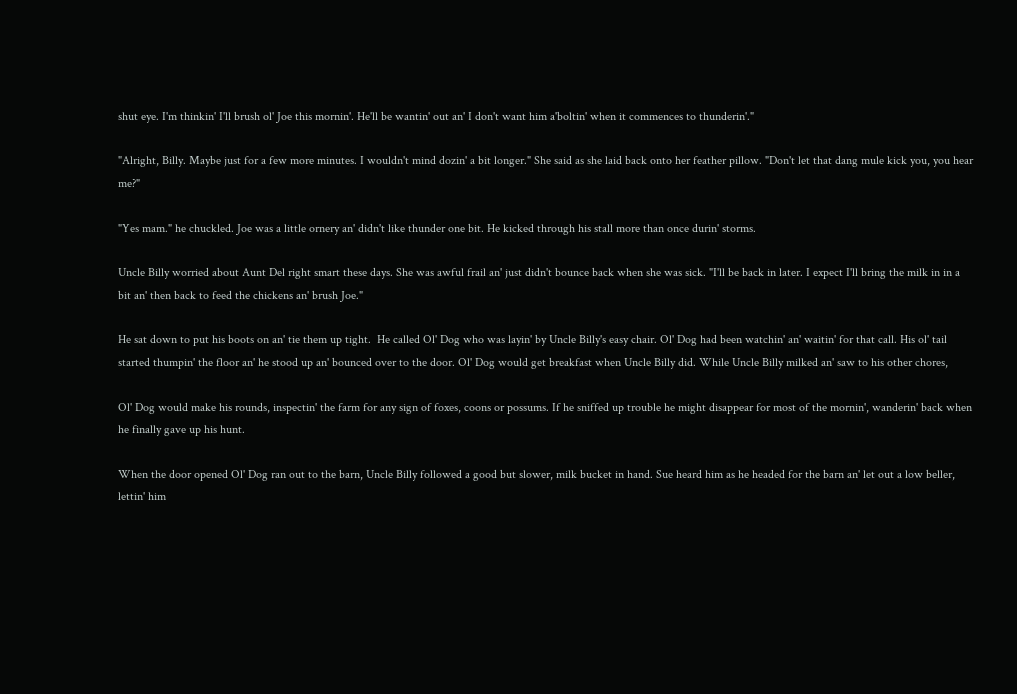shut eye. I'm thinkin' I'll brush ol' Joe this mornin'. He'll be wantin' out an' I don't want him a'boltin' when it commences to thunderin'."

"Alright, Billy. Maybe just for a few more minutes. I wouldn't mind dozin' a bit longer." She said as she laid back onto her feather pillow. "Don't let that dang mule kick you, you hear me?"

"Yes mam." he chuckled. Joe was a little ornery an' didn't like thunder one bit. He kicked through his stall more than once durin' storms.

Uncle Billy worried about Aunt Del right smart these days. She was awful frail an' just didn't bounce back when she was sick. "I'll be back in later. I expect I'll bring the milk in in a bit an' then back to feed the chickens an' brush Joe."

He sat down to put his boots on an' tie them up tight.  He called Ol' Dog who was layin' by Uncle Billy's easy chair. Ol' Dog had been watchin' an' waitin' for that call. His ol' tail started thumpin' the floor an' he stood up an' bounced over to the door. Ol' Dog would get breakfast when Uncle Billy did. While Uncle Billy milked an' saw to his other chores,

Ol' Dog would make his rounds, inspectin' the farm for any sign of foxes, coons or possums. If he sniffed up trouble he might disappear for most of the mornin', wanderin' back when he finally gave up his hunt.

When the door opened Ol' Dog ran out to the barn, Uncle Billy followed a good but slower, milk bucket in hand. Sue heard him as he headed for the barn an' let out a low beller, lettin' him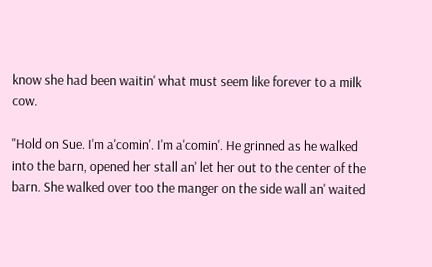know she had been waitin' what must seem like forever to a milk cow.

"Hold on Sue. I'm a'comin'. I'm a'comin'. He grinned as he walked into the barn, opened her stall an' let her out to the center of the barn. She walked over too the manger on the side wall an' waited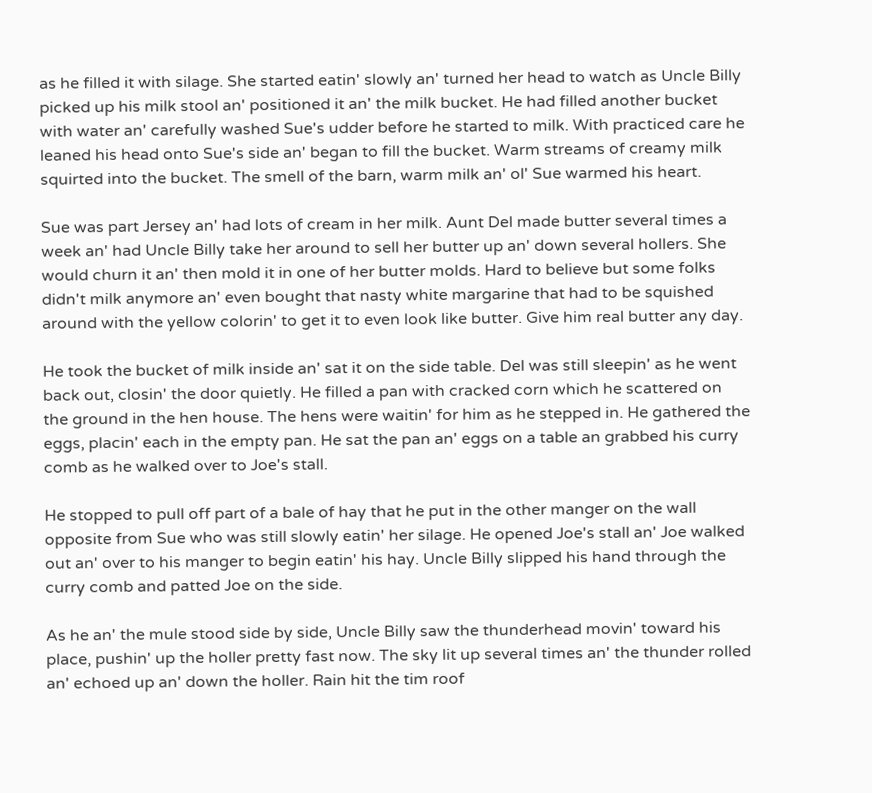as he filled it with silage. She started eatin' slowly an' turned her head to watch as Uncle Billy picked up his milk stool an' positioned it an' the milk bucket. He had filled another bucket with water an' carefully washed Sue's udder before he started to milk. With practiced care he leaned his head onto Sue's side an' began to fill the bucket. Warm streams of creamy milk squirted into the bucket. The smell of the barn, warm milk an' ol' Sue warmed his heart.

Sue was part Jersey an' had lots of cream in her milk. Aunt Del made butter several times a week an' had Uncle Billy take her around to sell her butter up an' down several hollers. She would churn it an' then mold it in one of her butter molds. Hard to believe but some folks didn't milk anymore an' even bought that nasty white margarine that had to be squished around with the yellow colorin' to get it to even look like butter. Give him real butter any day.

He took the bucket of milk inside an' sat it on the side table. Del was still sleepin' as he went back out, closin' the door quietly. He filled a pan with cracked corn which he scattered on the ground in the hen house. The hens were waitin' for him as he stepped in. He gathered the eggs, placin' each in the empty pan. He sat the pan an' eggs on a table an grabbed his curry comb as he walked over to Joe's stall.

He stopped to pull off part of a bale of hay that he put in the other manger on the wall opposite from Sue who was still slowly eatin' her silage. He opened Joe's stall an' Joe walked out an' over to his manger to begin eatin' his hay. Uncle Billy slipped his hand through the curry comb and patted Joe on the side.

As he an' the mule stood side by side, Uncle Billy saw the thunderhead movin' toward his place, pushin' up the holler pretty fast now. The sky lit up several times an' the thunder rolled an' echoed up an' down the holler. Rain hit the tim roof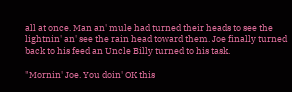all at once. Man an' mule had turned their heads to see the lightnin' an' see the rain head toward them. Joe finally turned back to his feed an Uncle Billy turned to his task.

"Mornin' Joe. You doin' OK this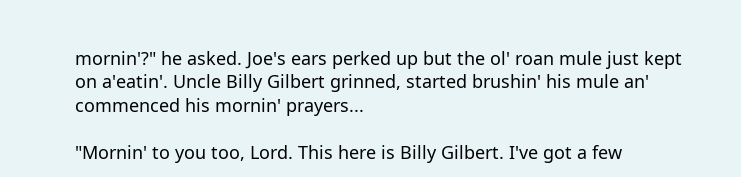mornin'?" he asked. Joe's ears perked up but the ol' roan mule just kept on a'eatin'. Uncle Billy Gilbert grinned, started brushin' his mule an' commenced his mornin' prayers...

"Mornin' to you too, Lord. This here is Billy Gilbert. I've got a few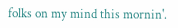folks on my mind this mornin'.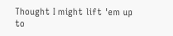Thought I might lift 'em up to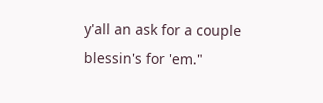y'all an ask for a couple blessin's for 'em."